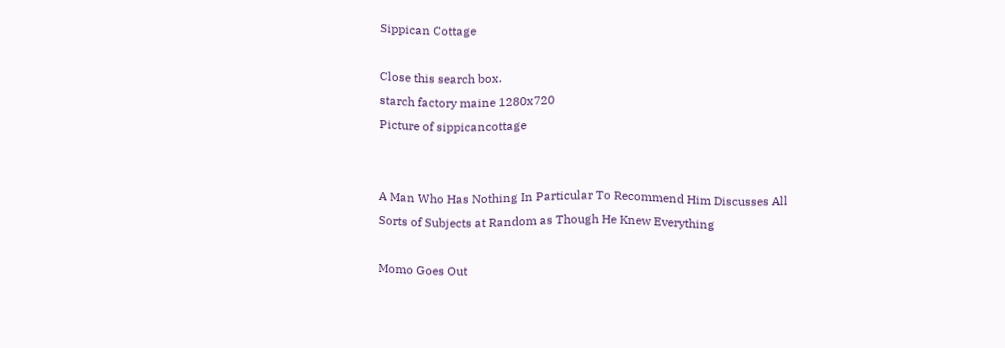Sippican Cottage

Close this search box.
starch factory maine 1280x720
Picture of sippicancottage


A Man Who Has Nothing In Particular To Recommend Him Discusses All Sorts of Subjects at Random as Though He Knew Everything

Momo Goes Out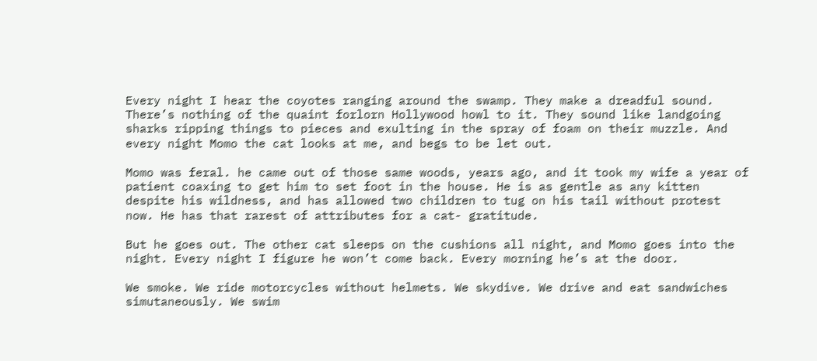Every night I hear the coyotes ranging around the swamp. They make a dreadful sound. There’s nothing of the quaint forlorn Hollywood howl to it. They sound like landgoing sharks ripping things to pieces and exulting in the spray of foam on their muzzle. And every night Momo the cat looks at me, and begs to be let out.

Momo was feral. he came out of those same woods, years ago, and it took my wife a year of patient coaxing to get him to set foot in the house. He is as gentle as any kitten despite his wildness, and has allowed two children to tug on his tail without protest now. He has that rarest of attributes for a cat- gratitude.

But he goes out. The other cat sleeps on the cushions all night, and Momo goes into the night. Every night I figure he won’t come back. Every morning he’s at the door.

We smoke. We ride motorcycles without helmets. We skydive. We drive and eat sandwiches simutaneously. We swim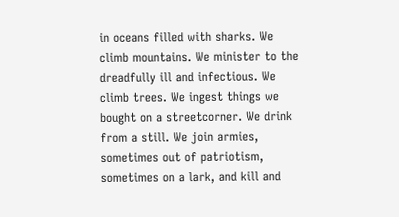in oceans filled with sharks. We climb mountains. We minister to the dreadfully ill and infectious. We climb trees. We ingest things we bought on a streetcorner. We drink from a still. We join armies, sometimes out of patriotism, sometimes on a lark, and kill and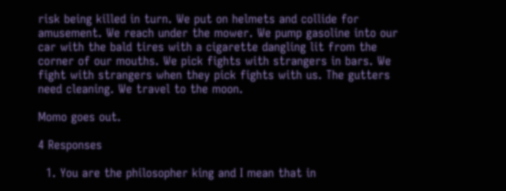risk being killed in turn. We put on helmets and collide for amusement. We reach under the mower. We pump gasoline into our car with the bald tires with a cigarette dangling lit from the corner of our mouths. We pick fights with strangers in bars. We fight with strangers when they pick fights with us. The gutters need cleaning. We travel to the moon.

Momo goes out.

4 Responses

  1. You are the philosopher king and I mean that in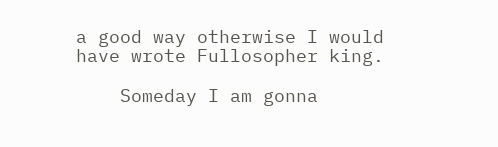a good way otherwise I would have wrote Fullosopher king.

    Someday I am gonna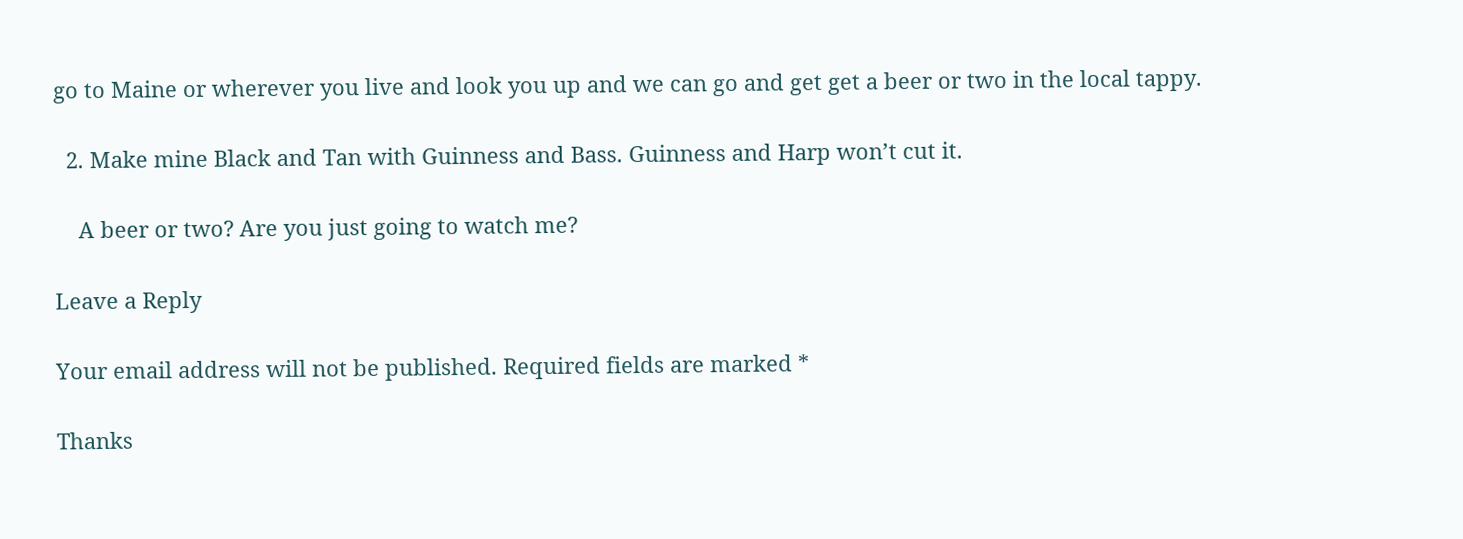go to Maine or wherever you live and look you up and we can go and get get a beer or two in the local tappy.

  2. Make mine Black and Tan with Guinness and Bass. Guinness and Harp won’t cut it.

    A beer or two? Are you just going to watch me?

Leave a Reply

Your email address will not be published. Required fields are marked *

Thanks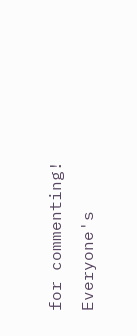for commenting! Everyone's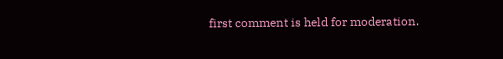first comment is held for moderation.